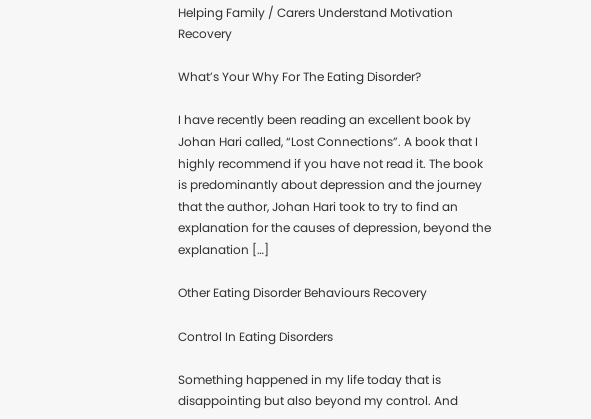Helping Family / Carers Understand Motivation Recovery

What’s Your Why For The Eating Disorder?

I have recently been reading an excellent book by Johan Hari called, “Lost Connections”. A book that I highly recommend if you have not read it. The book is predominantly about depression and the journey that the author, Johan Hari took to try to find an explanation for the causes of depression, beyond the explanation […]

Other Eating Disorder Behaviours Recovery

Control In Eating Disorders

Something happened in my life today that is disappointing but also beyond my control. And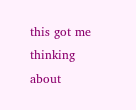this got me thinking about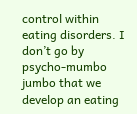control within eating disorders. I don’t go by psycho-mumbo jumbo that we develop an eating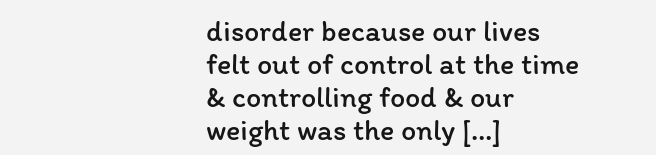disorder because our lives felt out of control at the time & controlling food & our weight was the only […]